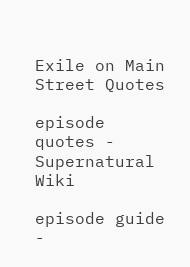Exile on Main Street Quotes

episode quotes - Supernatural Wiki

episode guide -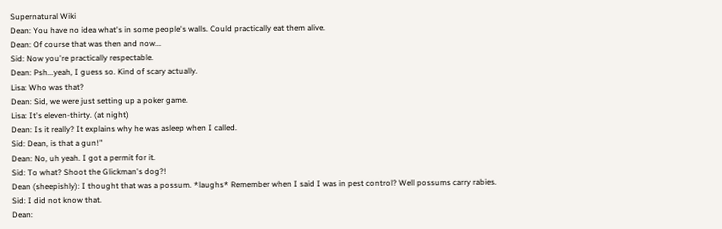Supernatural Wiki
Dean: You have no idea what's in some people's walls. Could practically eat them alive.
Dean: Of course that was then and now...
Sid: Now you're practically respectable.
Dean: Psh...yeah, I guess so. Kind of scary actually.
Lisa: Who was that?
Dean: Sid, we were just setting up a poker game.
Lisa: It's eleven-thirty. (at night)
Dean: Is it really? It explains why he was asleep when I called.
Sid: Dean, is that a gun!"
Dean: No, uh yeah. I got a permit for it.
Sid: To what? Shoot the Glickman's dog?!
Dean (sheepishly): I thought that was a possum. *laughs* Remember when I said I was in pest control? Well possums carry rabies.
Sid: I did not know that.
Dean: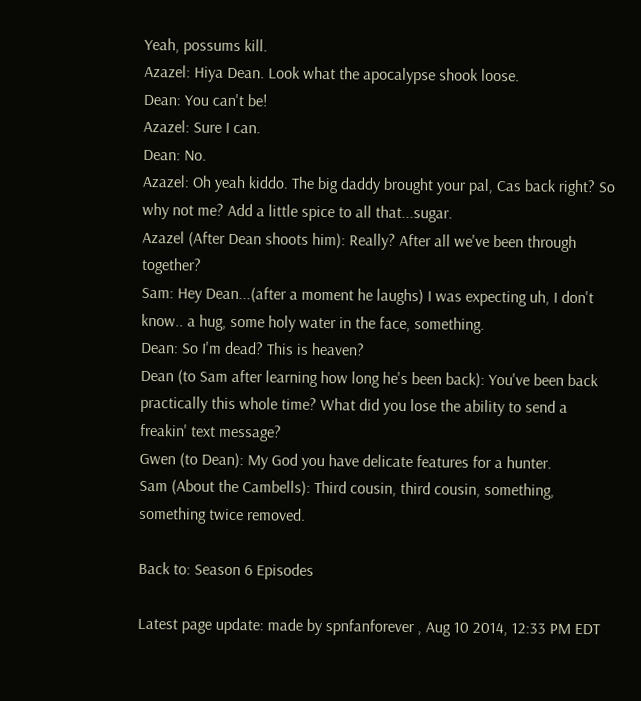Yeah, possums kill.
Azazel: Hiya Dean. Look what the apocalypse shook loose.
Dean: You can't be!
Azazel: Sure I can.
Dean: No.
Azazel: Oh yeah kiddo. The big daddy brought your pal, Cas back right? So why not me? Add a little spice to all that...sugar.
Azazel (After Dean shoots him): Really? After all we've been through together?
Sam: Hey Dean...(after a moment he laughs) I was expecting uh, I don't know.. a hug, some holy water in the face, something.
Dean: So I'm dead? This is heaven?
Dean (to Sam after learning how long he's been back): You've been back practically this whole time? What did you lose the ability to send a freakin' text message?
Gwen (to Dean): My God you have delicate features for a hunter.
Sam (About the Cambells): Third cousin, third cousin, something, something twice removed.

Back to: Season 6 Episodes

Latest page update: made by spnfanforever , Aug 10 2014, 12:33 PM EDT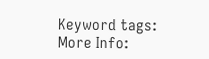Keyword tags:
More Info: